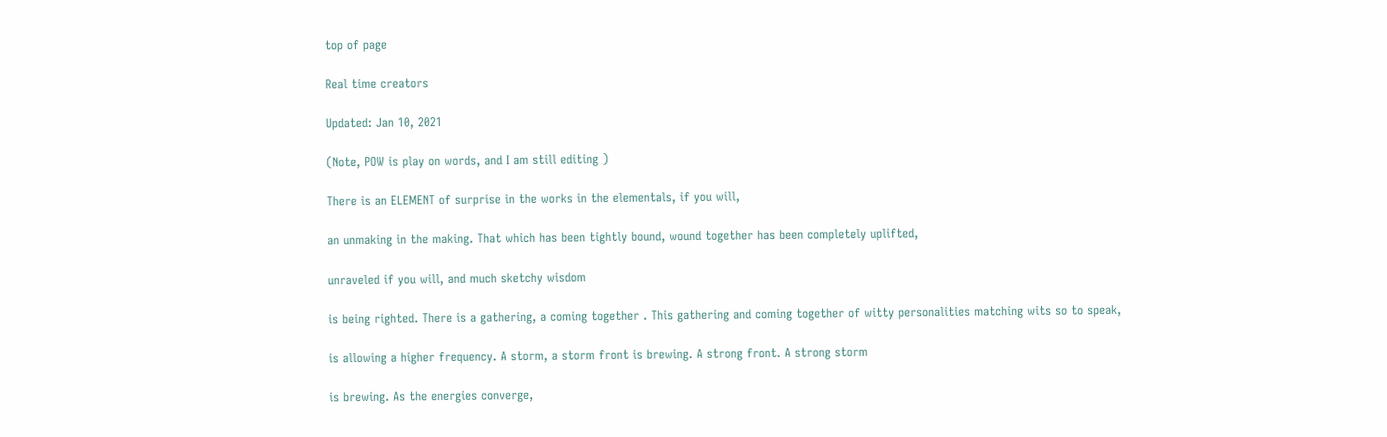top of page

Real time creators

Updated: Jan 10, 2021

(Note, POW is play on words, and I am still editing )

There is an ELEMENT of surprise in the works in the elementals, if you will,

an unmaking in the making. That which has been tightly bound, wound together has been completely uplifted,

unraveled if you will, and much sketchy wisdom

is being righted. There is a gathering, a coming together . This gathering and coming together of witty personalities matching wits so to speak,

is allowing a higher frequency. A storm, a storm front is brewing. A strong front. A strong storm

is brewing. As the energies converge,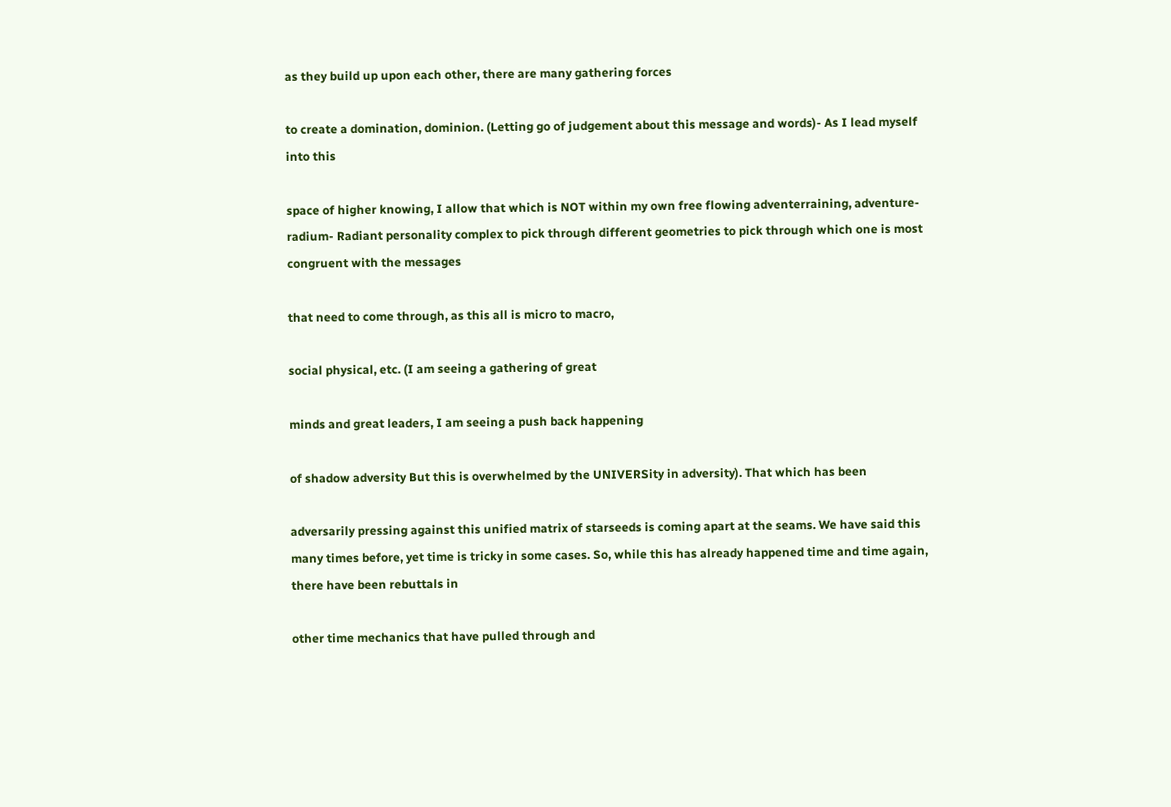as they build up upon each other, there are many gathering forces

to create a domination, dominion. (Letting go of judgement about this message and words)- As I lead myself into this

space of higher knowing, I allow that which is NOT within my own free flowing adventerraining, adventure- radium- Radiant personality complex to pick through different geometries to pick through which one is most congruent with the messages

that need to come through, as this all is micro to macro,

social physical, etc. (I am seeing a gathering of great

minds and great leaders, I am seeing a push back happening

of shadow adversity But this is overwhelmed by the UNIVERSity in adversity). That which has been

adversarily pressing against this unified matrix of starseeds is coming apart at the seams. We have said this many times before, yet time is tricky in some cases. So, while this has already happened time and time again, there have been rebuttals in

other time mechanics that have pulled through and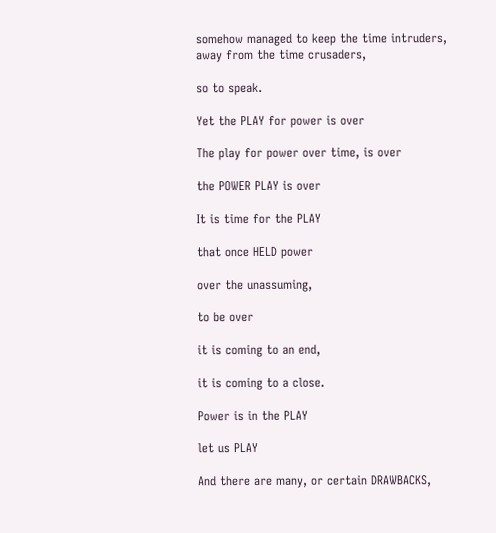somehow managed to keep the time intruders, away from the time crusaders,

so to speak.

Yet the PLAY for power is over

The play for power over time, is over

the POWER PLAY is over

It is time for the PLAY

that once HELD power

over the unassuming,

to be over

it is coming to an end,

it is coming to a close.

Power is in the PLAY

let us PLAY

And there are many, or certain DRAWBACKS,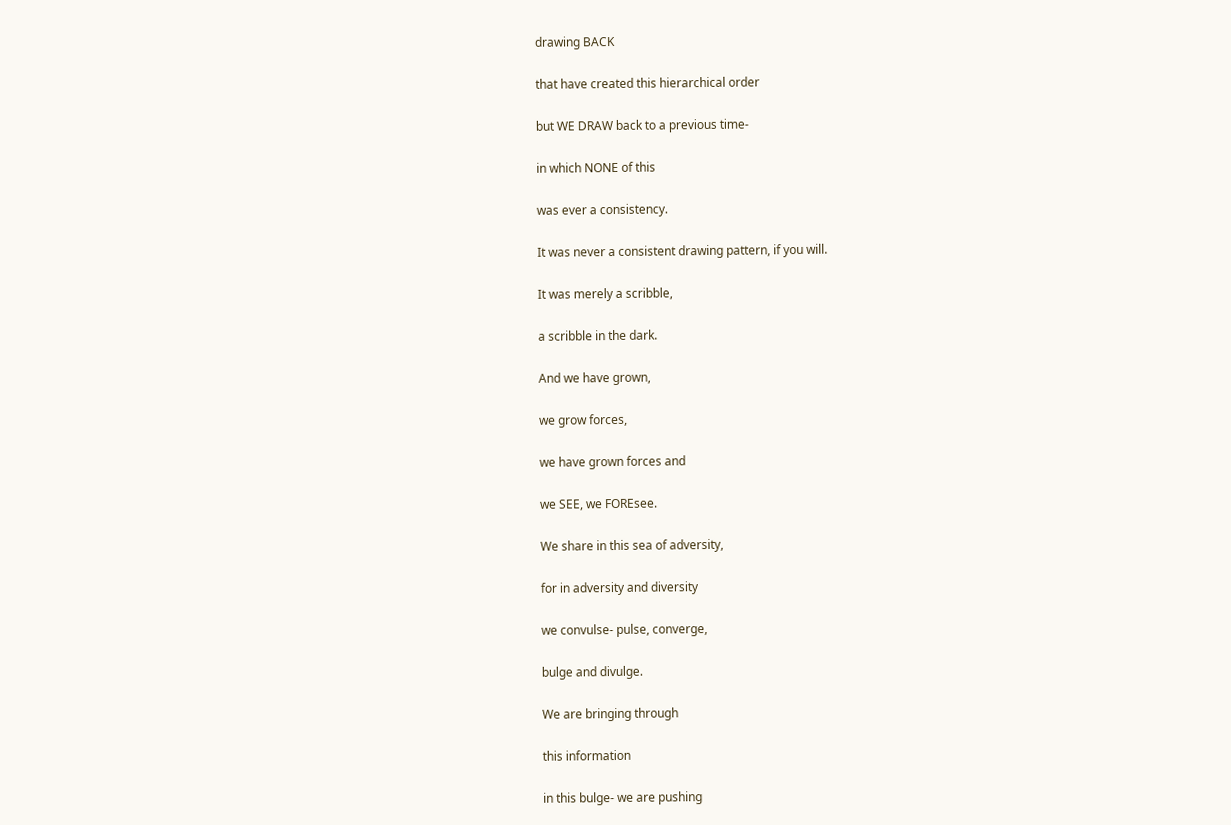drawing BACK

that have created this hierarchical order

but WE DRAW back to a previous time-

in which NONE of this

was ever a consistency.

It was never a consistent drawing pattern, if you will.

It was merely a scribble,

a scribble in the dark.

And we have grown,

we grow forces,

we have grown forces and

we SEE, we FOREsee.

We share in this sea of adversity,

for in adversity and diversity

we convulse- pulse, converge,

bulge and divulge.

We are bringing through

this information

in this bulge- we are pushing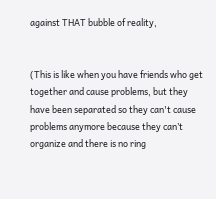against THAT bubble of reality,


(This is like when you have friends who get together and cause problems, but they have been separated so they can't cause problems anymore because they can’t organize and there is no ring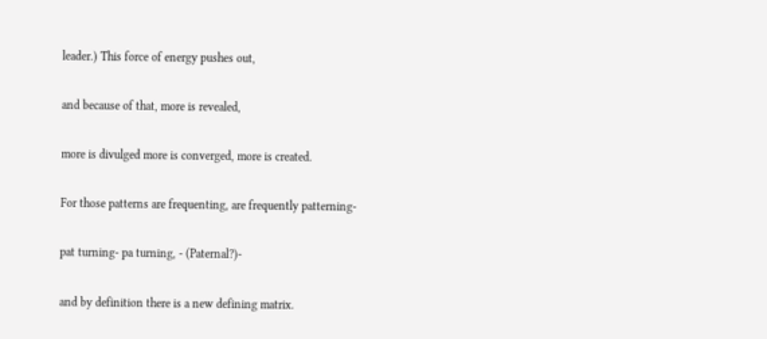leader.) This force of energy pushes out,

and because of that, more is revealed,

more is divulged more is converged, more is created.

For those patterns are frequenting, are frequently patterning-

pat turning- pa turning, - (Paternal?)-

and by definition there is a new defining matrix.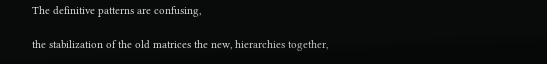The definitive patterns are confusing,

the stabilization of the old matrices the new, hierarchies together,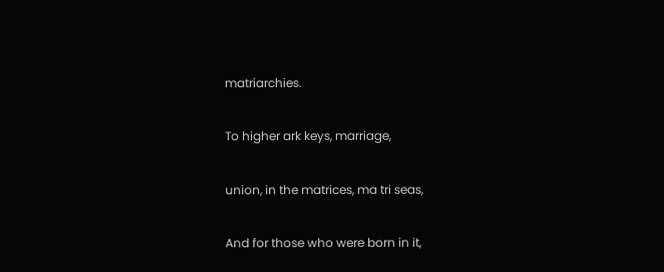matriarchies.

To higher ark keys, marriage,

union, in the matrices, ma tri seas,

And for those who were born in it,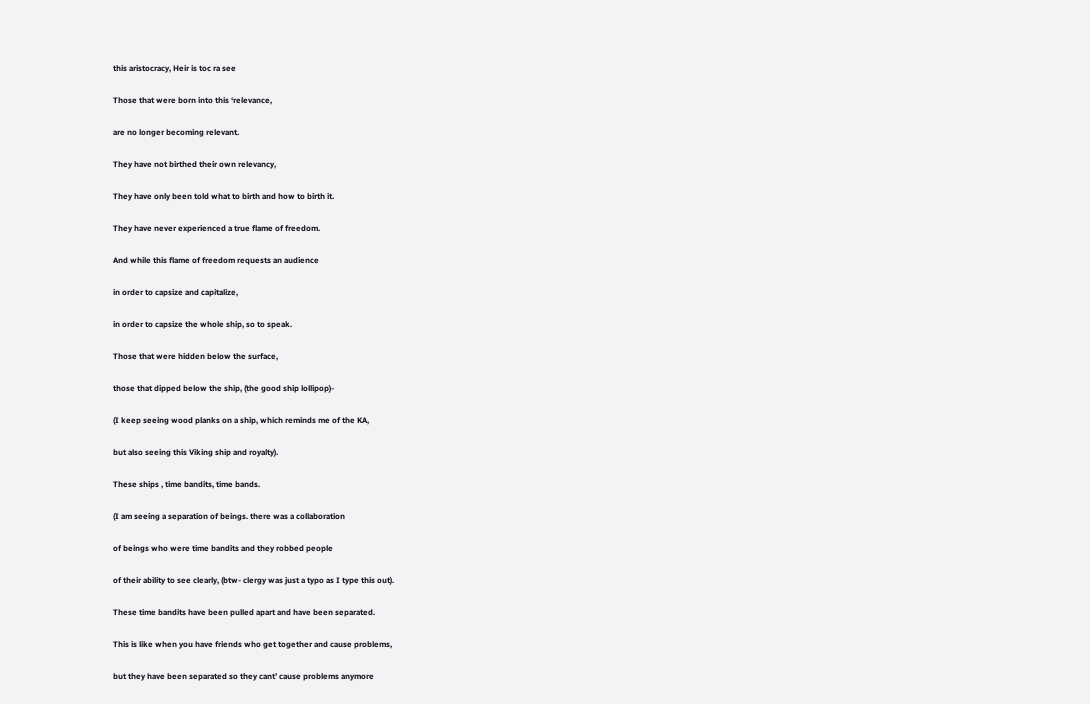this aristocracy, Heir is toc ra see

Those that were born into this ‘relevance,

are no longer becoming relevant.

They have not birthed their own relevancy,

They have only been told what to birth and how to birth it.

They have never experienced a true flame of freedom.

And while this flame of freedom requests an audience

in order to capsize and capitalize,

in order to capsize the whole ship, so to speak.

Those that were hidden below the surface,

those that dipped below the ship, (the good ship lollipop)-

(I keep seeing wood planks on a ship, which reminds me of the KA,

but also seeing this Viking ship and royalty).

These ships , time bandits, time bands.

(I am seeing a separation of beings. there was a collaboration

of beings who were time bandits and they robbed people

of their ability to see clearly, (btw- clergy was just a typo as I type this out).

These time bandits have been pulled apart and have been separated.

This is like when you have friends who get together and cause problems,

but they have been separated so they cant’ cause problems anymore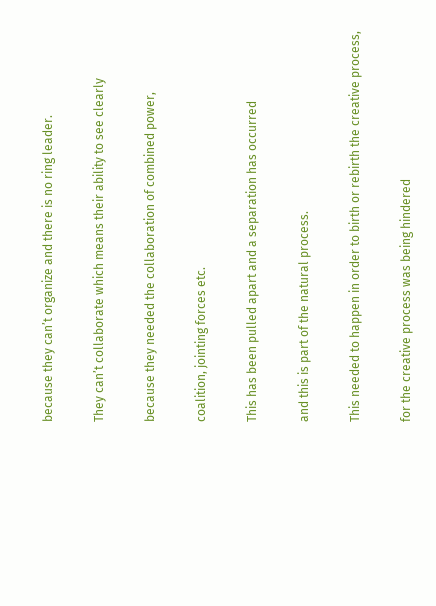because they can’t organize and there is no ring leader.

They can’t collaborate which means their ability to see clearly

because they needed the collaboration of combined power,

coalition, jointing forces etc.

This has been pulled apart and a separation has occurred

and this is part of the natural process.

This needed to happen in order to birth or rebirth the creative process,

for the creative process was being hindered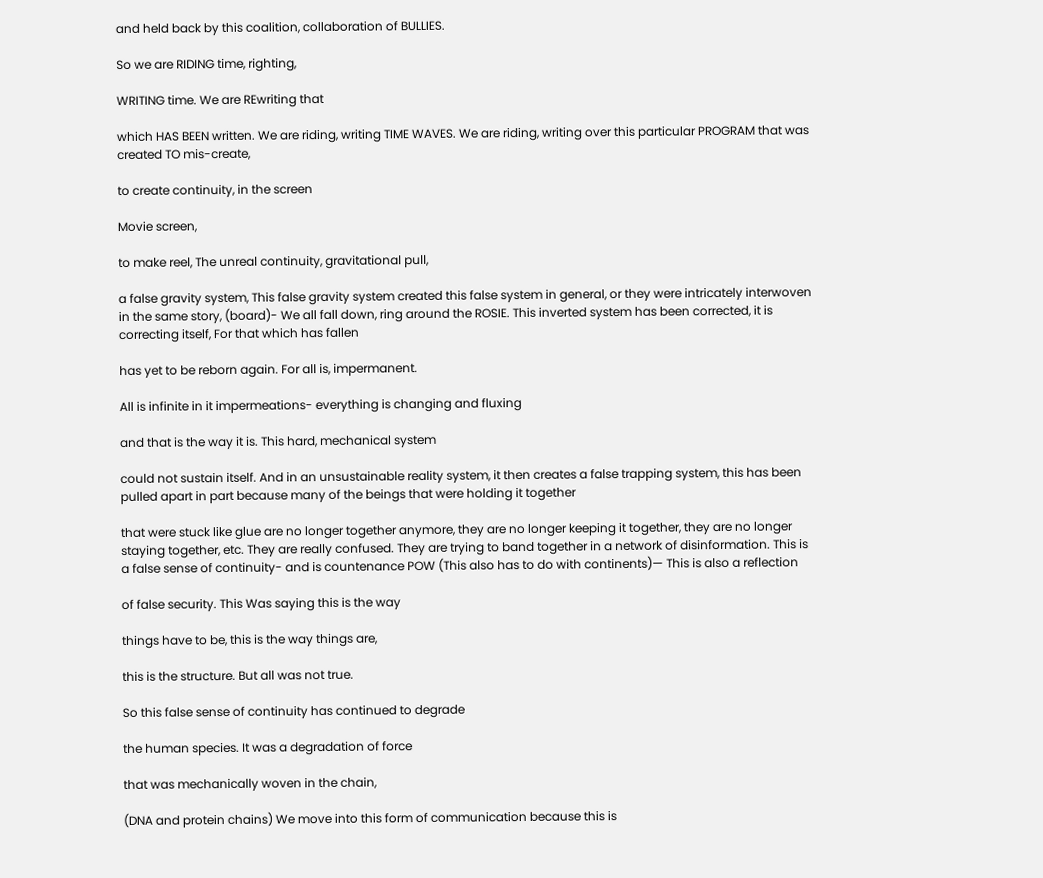and held back by this coalition, collaboration of BULLIES.

So we are RIDING time, righting,

WRITING time. We are REwriting that

which HAS BEEN written. We are riding, writing TIME WAVES. We are riding, writing over this particular PROGRAM that was created TO mis-create,

to create continuity, in the screen

Movie screen,

to make reel, The unreal continuity, gravitational pull,

a false gravity system, This false gravity system created this false system in general, or they were intricately interwoven in the same story, (board)- We all fall down, ring around the ROSIE. This inverted system has been corrected, it is correcting itself, For that which has fallen

has yet to be reborn again. For all is, impermanent.

All is infinite in it impermeations- everything is changing and fluxing

and that is the way it is. This hard, mechanical system

could not sustain itself. And in an unsustainable reality system, it then creates a false trapping system, this has been pulled apart in part because many of the beings that were holding it together

that were stuck like glue are no longer together anymore, they are no longer keeping it together, they are no longer staying together, etc. They are really confused. They are trying to band together in a network of disinformation. This is a false sense of continuity- and is countenance POW (This also has to do with continents)— This is also a reflection

of false security. This Was saying this is the way

things have to be, this is the way things are,

this is the structure. But all was not true.

So this false sense of continuity has continued to degrade

the human species. It was a degradation of force

that was mechanically woven in the chain,

(DNA and protein chains) We move into this form of communication because this is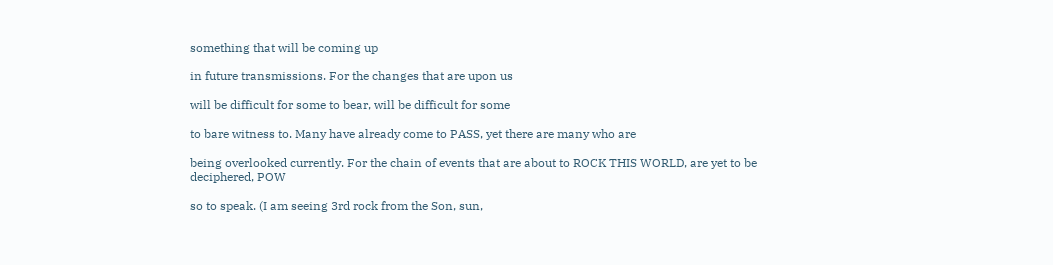something that will be coming up

in future transmissions. For the changes that are upon us

will be difficult for some to bear, will be difficult for some

to bare witness to. Many have already come to PASS, yet there are many who are

being overlooked currently. For the chain of events that are about to ROCK THIS WORLD, are yet to be deciphered, POW

so to speak. (I am seeing 3rd rock from the Son, sun,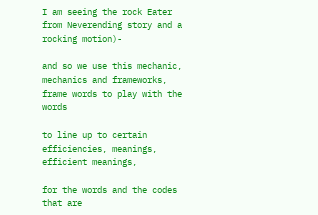I am seeing the rock Eater from Neverending story and a rocking motion)-

and so we use this mechanic, mechanics and frameworks, frame words to play with the words

to line up to certain efficiencies, meanings, efficient meanings,

for the words and the codes that are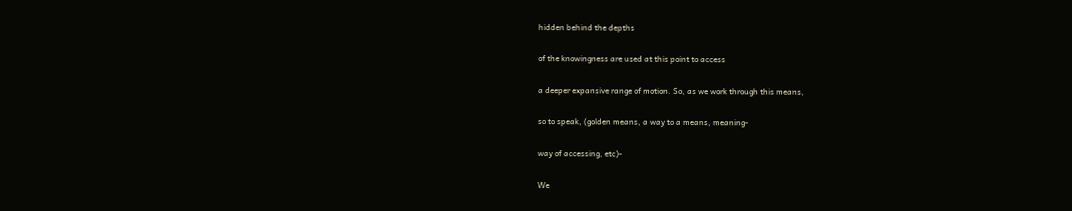hidden behind the depths

of the knowingness are used at this point to access

a deeper expansive range of motion. So, as we work through this means,

so to speak, (golden means, a way to a means, meaning-

way of accessing, etc)-

We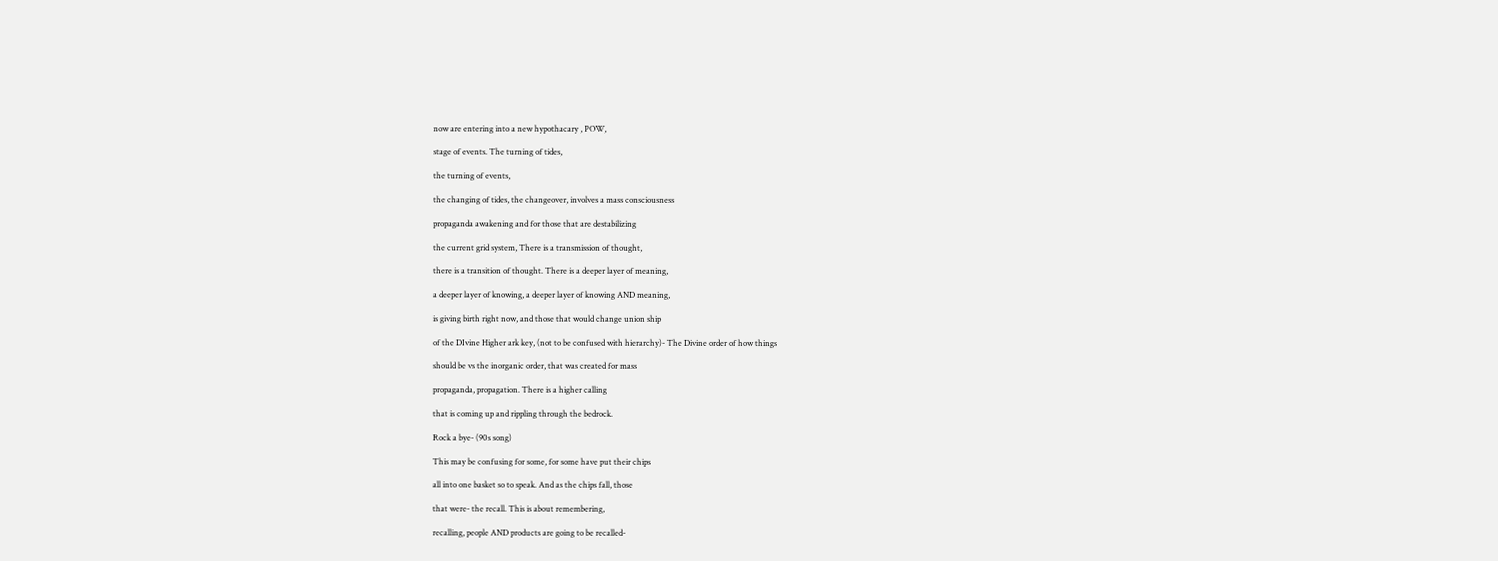now are entering into a new hypothacary , POW,

stage of events. The turning of tides,

the turning of events,

the changing of tides, the changeover, involves a mass consciousness

propaganda awakening and for those that are destabilizing

the current grid system, There is a transmission of thought,

there is a transition of thought. There is a deeper layer of meaning,

a deeper layer of knowing, a deeper layer of knowing AND meaning,

is giving birth right now, and those that would change union ship

of the DIvine Higher ark key, (not to be confused with hierarchy)- The Divine order of how things

should be vs the inorganic order, that was created for mass

propaganda, propagation. There is a higher calling

that is coming up and rippling through the bedrock.

Rock a bye- (90s song)

This may be confusing for some, for some have put their chips

all into one basket so to speak. And as the chips fall, those

that were- the recall. This is about remembering,

recalling, people AND products are going to be recalled-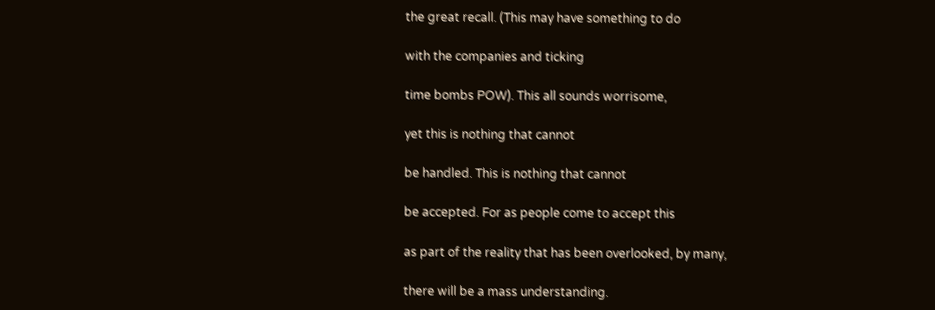the great recall. (This may have something to do

with the companies and ticking

time bombs POW). This all sounds worrisome,

yet this is nothing that cannot

be handled. This is nothing that cannot

be accepted. For as people come to accept this

as part of the reality that has been overlooked, by many,

there will be a mass understanding.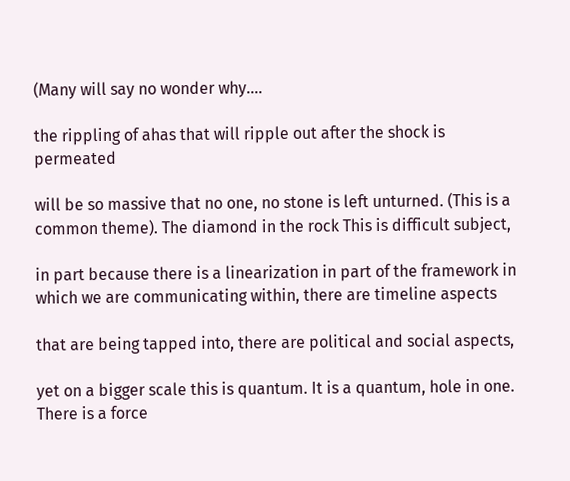(Many will say no wonder why....

the rippling of ahas that will ripple out after the shock is permeated

will be so massive that no one, no stone is left unturned. (This is a common theme). The diamond in the rock This is difficult subject,

in part because there is a linearization in part of the framework in which we are communicating within, there are timeline aspects

that are being tapped into, there are political and social aspects,

yet on a bigger scale this is quantum. It is a quantum, hole in one. There is a force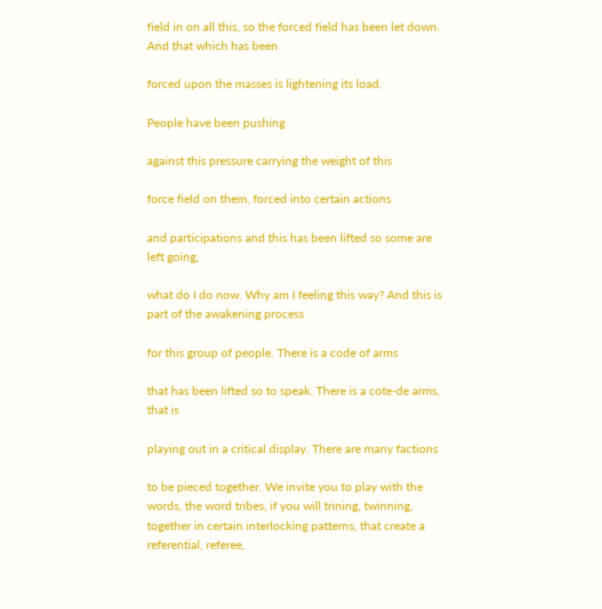field in on all this, so the forced field has been let down. And that which has been

forced upon the masses is lightening its load.

People have been pushing

against this pressure carrying the weight of this

force field on them, forced into certain actions

and participations and this has been lifted so some are left going,

what do I do now. Why am I feeling this way? And this is part of the awakening process

for this group of people. There is a code of arms

that has been lifted so to speak. There is a cote-de arms, that is

playing out in a critical display. There are many factions

to be pieced together. We invite you to play with the words, the word tribes, if you will trining, twinning, together in certain interlocking patterns, that create a referential, referee,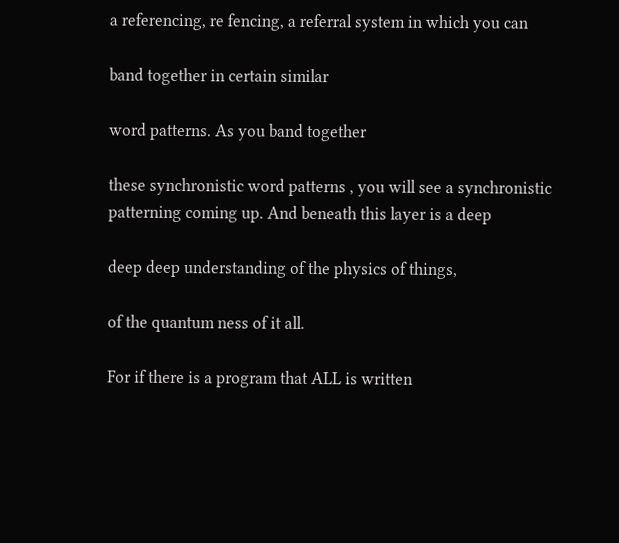a referencing, re fencing, a referral system in which you can

band together in certain similar

word patterns. As you band together

these synchronistic word patterns , you will see a synchronistic patterning coming up. And beneath this layer is a deep

deep deep understanding of the physics of things,

of the quantum ness of it all.

For if there is a program that ALL is written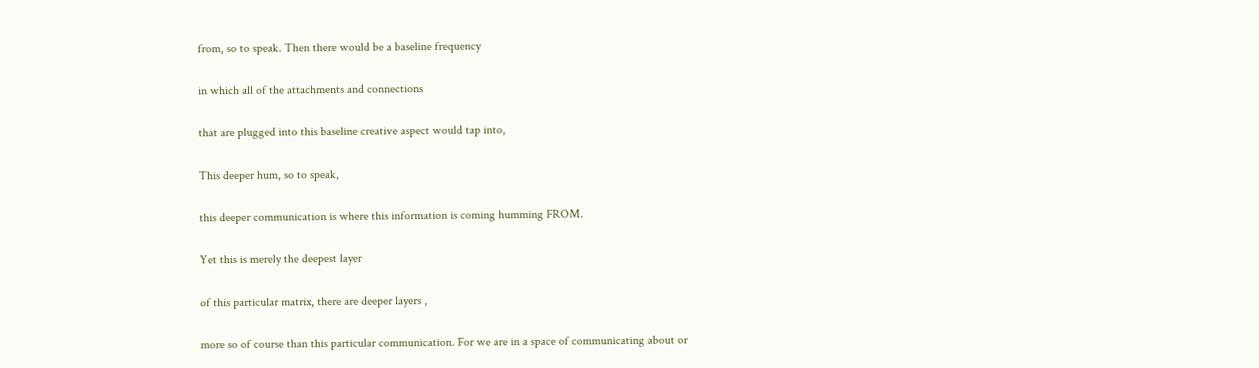from, so to speak. Then there would be a baseline frequency

in which all of the attachments and connections

that are plugged into this baseline creative aspect would tap into,

This deeper hum, so to speak,

this deeper communication is where this information is coming humming FROM.

Yet this is merely the deepest layer

of this particular matrix, there are deeper layers ,

more so of course than this particular communication. For we are in a space of communicating about or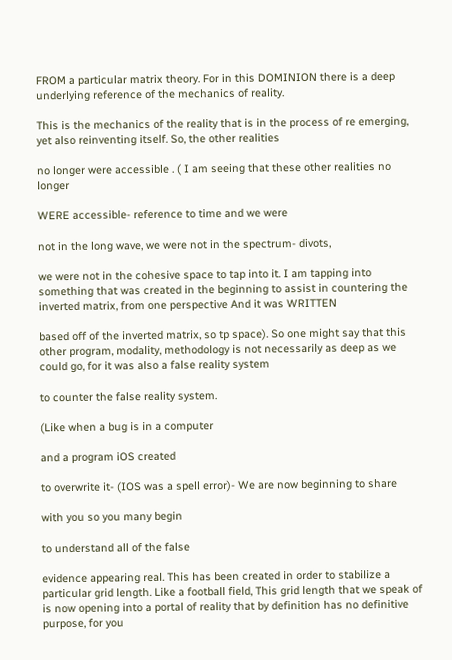FROM a particular matrix theory. For in this DOMINION there is a deep underlying reference of the mechanics of reality.

This is the mechanics of the reality that is in the process of re emerging, yet also reinventing itself. So, the other realities

no longer were accessible . ( I am seeing that these other realities no longer

WERE accessible- reference to time and we were

not in the long wave, we were not in the spectrum- divots,

we were not in the cohesive space to tap into it. I am tapping into something that was created in the beginning to assist in countering the inverted matrix, from one perspective And it was WRITTEN

based off of the inverted matrix, so tp space). So one might say that this other program, modality, methodology is not necessarily as deep as we could go, for it was also a false reality system

to counter the false reality system.

(Like when a bug is in a computer

and a program iOS created

to overwrite it- (IOS was a spell error)- We are now beginning to share

with you so you many begin

to understand all of the false

evidence appearing real. This has been created in order to stabilize a particular grid length. Like a football field, This grid length that we speak of is now opening into a portal of reality that by definition has no definitive purpose, for you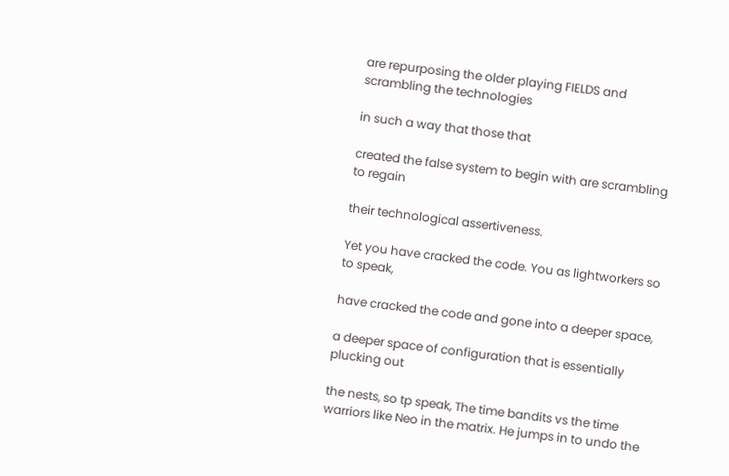are repurposing the older playing FIELDS and scrambling the technologies

in such a way that those that

created the false system to begin with are scrambling to regain

their technological assertiveness.

Yet you have cracked the code. You as lightworkers so to speak,

have cracked the code and gone into a deeper space,

a deeper space of configuration that is essentially plucking out

the nests, so tp speak, The time bandits vs the time warriors like Neo in the matrix. He jumps in to undo the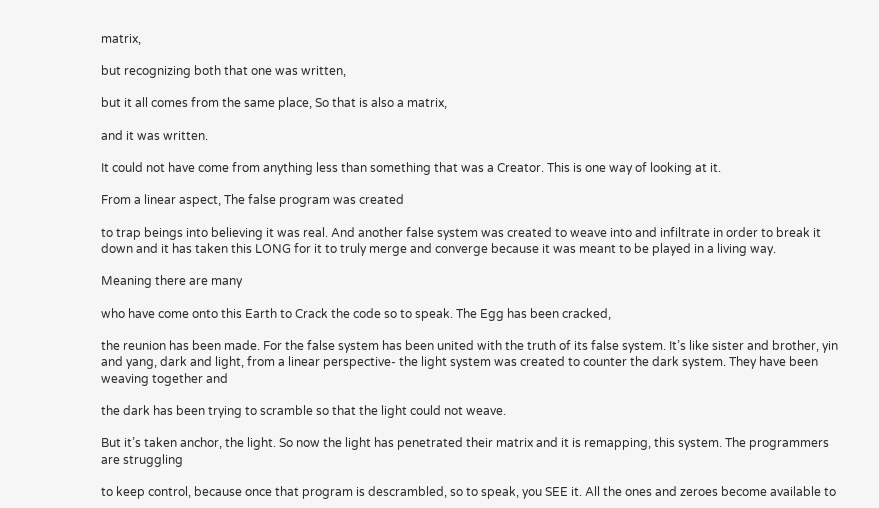matrix,

but recognizing both that one was written,

but it all comes from the same place, So that is also a matrix,

and it was written.

It could not have come from anything less than something that was a Creator. This is one way of looking at it.

From a linear aspect, The false program was created

to trap beings into believing it was real. And another false system was created to weave into and infiltrate in order to break it down and it has taken this LONG for it to truly merge and converge because it was meant to be played in a living way.

Meaning there are many

who have come onto this Earth to Crack the code so to speak. The Egg has been cracked,

the reunion has been made. For the false system has been united with the truth of its false system. It’s like sister and brother, yin and yang, dark and light, from a linear perspective- the light system was created to counter the dark system. They have been weaving together and

the dark has been trying to scramble so that the light could not weave.

But it’s taken anchor, the light. So now the light has penetrated their matrix and it is remapping, this system. The programmers are struggling

to keep control, because once that program is descrambled, so to speak, you SEE it. All the ones and zeroes become available to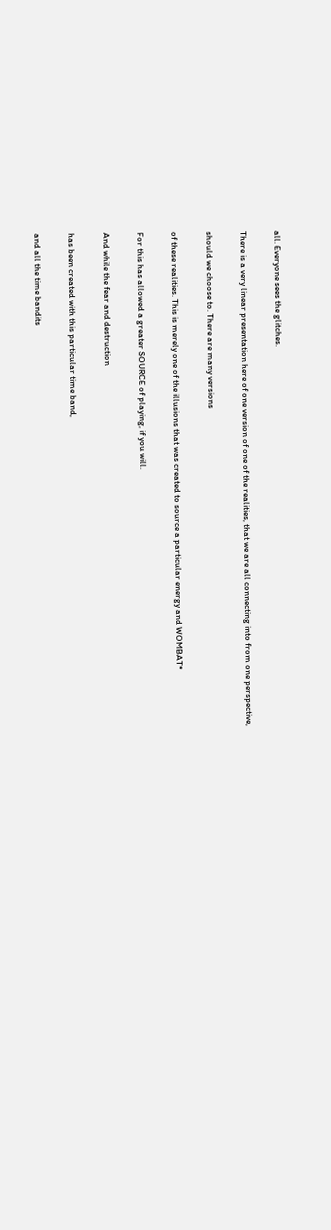all. Everyone sees the glitches.

There is a very linear presentation here of one version of one of the realities, that we are all connecting into from one perspective,

should we choose to. There are many versions

of these realities. This is merely one of the illusions that was created to source a particular energy and WOMBAT*

For this has allowed a greater SOURCE of playing, if you will.

And while the fear and destruction

has been created with this particular time band,

and all the time bandits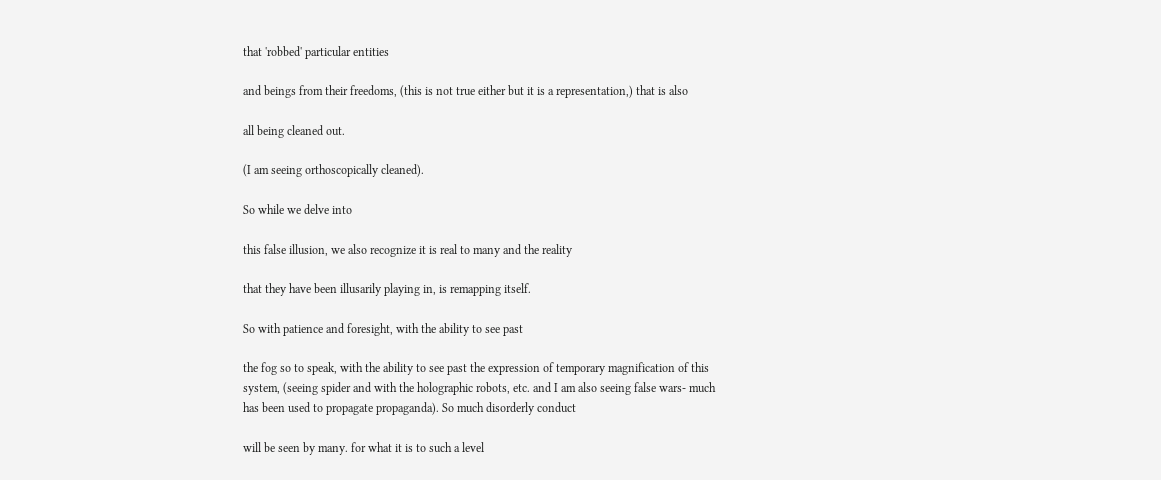that 'robbed' particular entities

and beings from their freedoms, (this is not true either but it is a representation,) that is also

all being cleaned out.

(I am seeing orthoscopically cleaned).

So while we delve into

this false illusion, we also recognize it is real to many and the reality

that they have been illusarily playing in, is remapping itself.

So with patience and foresight, with the ability to see past

the fog so to speak, with the ability to see past the expression of temporary magnification of this system, (seeing spider and with the holographic robots, etc. and I am also seeing false wars- much has been used to propagate propaganda). So much disorderly conduct

will be seen by many. for what it is to such a level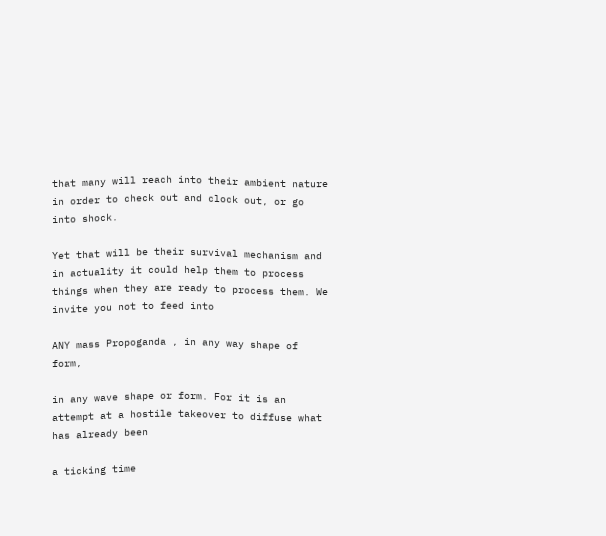that many will reach into their ambient nature in order to check out and clock out, or go into shock.

Yet that will be their survival mechanism and in actuality it could help them to process things when they are ready to process them. We invite you not to feed into

ANY mass Propoganda , in any way shape of form,

in any wave shape or form. For it is an attempt at a hostile takeover to diffuse what has already been

a ticking time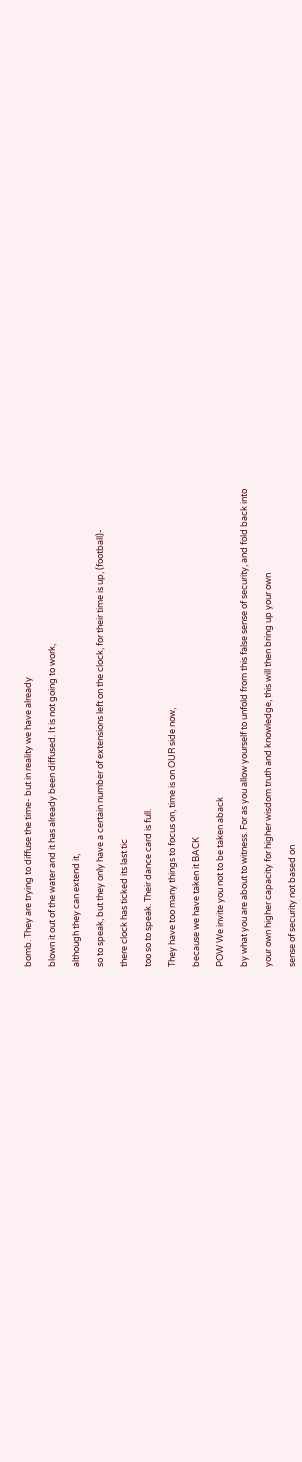bomb. They are trying to diffuse the time- but in reality we have already

blown it out of the water and it has already been diffused. It is not going to work,

although they can extend it,

so to speak, but they only have a certain number of extensions left on the clock, for their time is up, (football)-

there clock has ticked its last tic

too so to speak. Their dance card is full.

They have too many things to focus on, time is on OUR side now,

because we have taken it BACK

POW We invite you not to be taken aback

by what you are about to witness. For as you allow yourself to unfold from this false sense of security, and fold back into

your own higher capacity for higher wisdom truth and knowledge, this will then bring up your own

sense of security not based on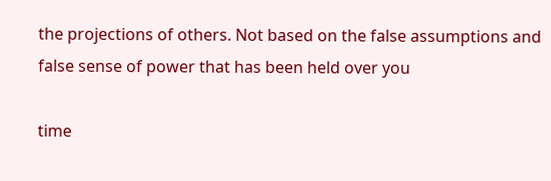the projections of others. Not based on the false assumptions and false sense of power that has been held over you

time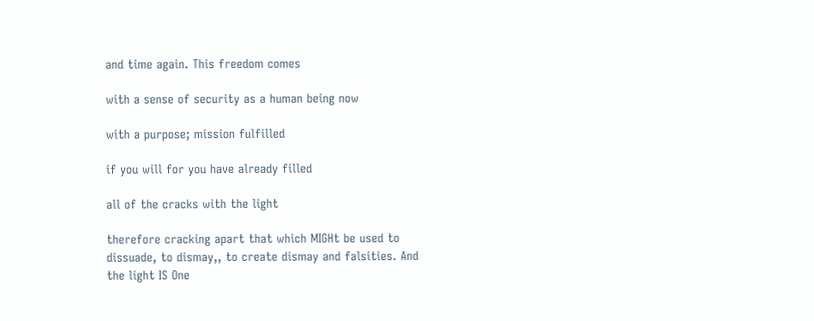and time again. This freedom comes

with a sense of security as a human being now

with a purpose; mission fulfilled

if you will for you have already filled

all of the cracks with the light

therefore cracking apart that which MIGHt be used to dissuade, to dismay,, to create dismay and falsities. And the light IS One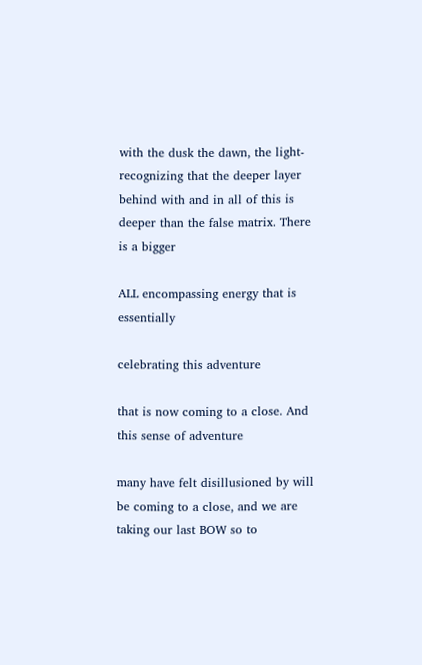with the dusk the dawn, the light- recognizing that the deeper layer behind with and in all of this is deeper than the false matrix. There is a bigger

ALL encompassing energy that is essentially

celebrating this adventure

that is now coming to a close. And this sense of adventure

many have felt disillusioned by will be coming to a close, and we are taking our last BOW so to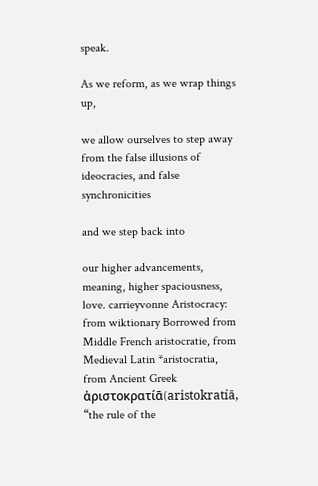speak.

As we reform, as we wrap things up,

we allow ourselves to step away from the false illusions of ideocracies, and false synchronicities

and we step back into

our higher advancements, meaning, higher spaciousness, love. carrieyvonne Aristocracy: from wiktionary Borrowed from Middle French aristocratie, from Medieval Latin *aristocratia, from Ancient Greek ἀριστοκρατίᾱ(aristokratíā, “the rule of the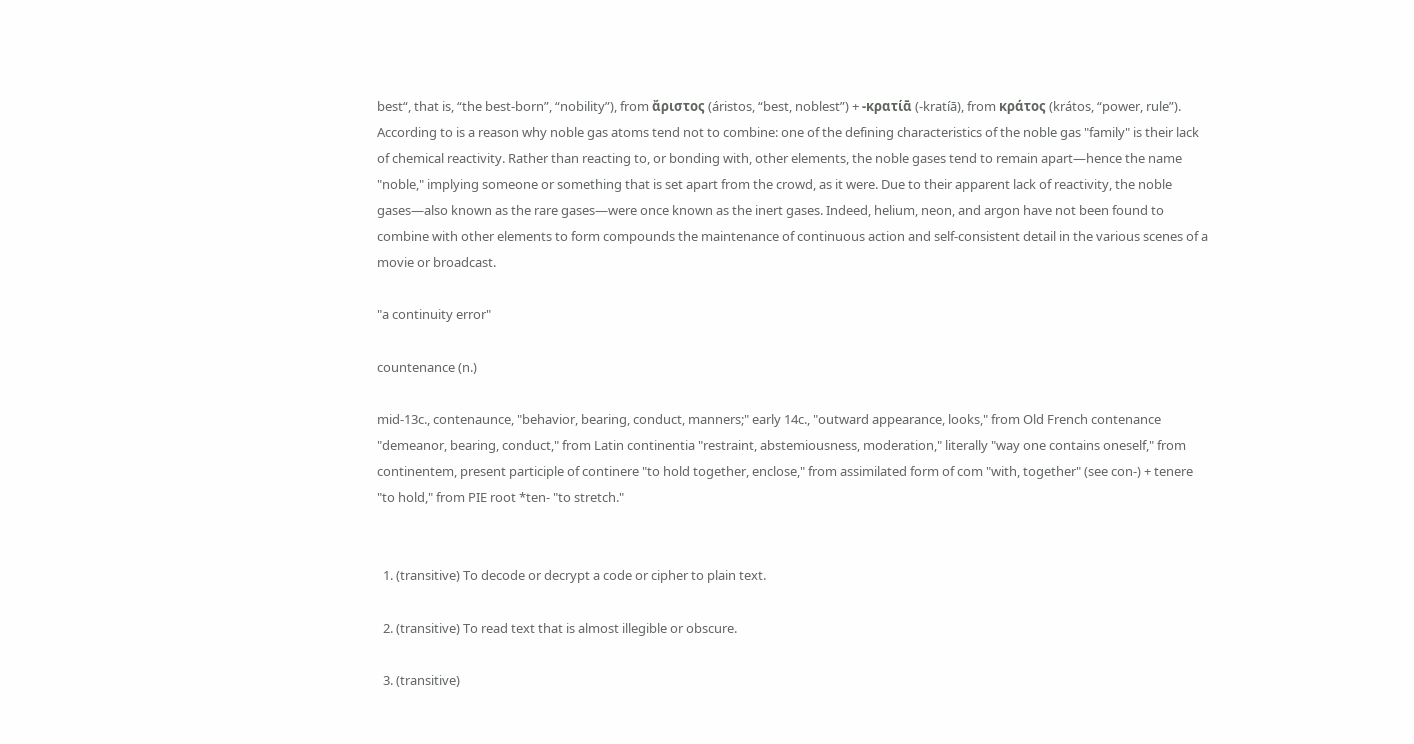best“, that is, “the best-born”, “nobility”), from ἄριστος (áristos, “best, noblest”) + -κρατίᾱ (-kratíā), from κράτος (krátos, “power, rule”). According to is a reason why noble gas atoms tend not to combine: one of the defining characteristics of the noble gas "family" is their lack of chemical reactivity. Rather than reacting to, or bonding with, other elements, the noble gases tend to remain apart—hence the name "noble," implying someone or something that is set apart from the crowd, as it were. Due to their apparent lack of reactivity, the noble gases—also known as the rare gases—were once known as the inert gases. Indeed, helium, neon, and argon have not been found to combine with other elements to form compounds the maintenance of continuous action and self-consistent detail in the various scenes of a movie or broadcast.

"a continuity error"

countenance (n.)

mid-13c., contenaunce, "behavior, bearing, conduct, manners;" early 14c., "outward appearance, looks," from Old French contenance "demeanor, bearing, conduct," from Latin continentia "restraint, abstemiousness, moderation," literally "way one contains oneself," from continentem, present participle of continere "to hold together, enclose," from assimilated form of com "with, together" (see con-) + tenere "to hold," from PIE root *ten- "to stretch."


  1. (transitive) To decode or decrypt a code or cipher to plain text.

  2. (transitive) To read text that is almost illegible or obscure.

  3. (transitive)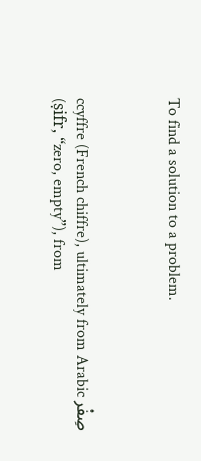To find a solution to a problem.



ccyffre (French chiffre), ultimately from Arabic صِفْر (ṣifr, “zero, empty”), from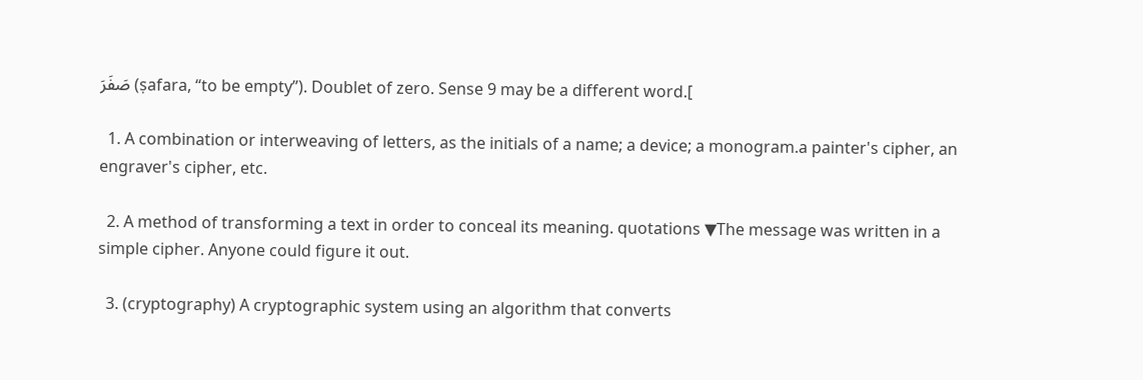صَفَرَ (ṣafara, “to be empty”). Doublet of zero. Sense 9 may be a different word.[

  1. A combination or interweaving of letters, as the initials of a name; a device; a monogram.a painter's cipher, an engraver's cipher, etc.

  2. A method of transforming a text in order to conceal its meaning. quotations ▼The message was written in a simple cipher. Anyone could figure it out.

  3. (cryptography) A cryptographic system using an algorithm that converts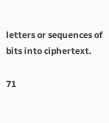letters or sequences of bits into ciphertext.

71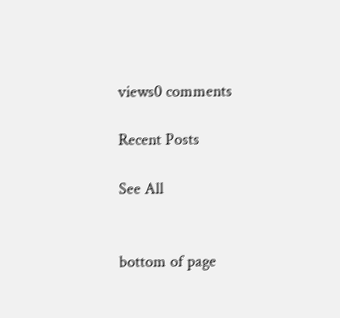views0 comments

Recent Posts

See All


bottom of page